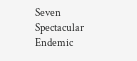Seven Spectacular Endemic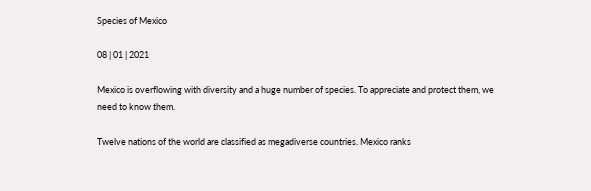Species of Mexico

08 | 01 | 2021

Mexico is overflowing with diversity and a huge number of species. To appreciate and protect them, we need to know them.

Twelve nations of the world are classified as megadiverse countries. Mexico ranks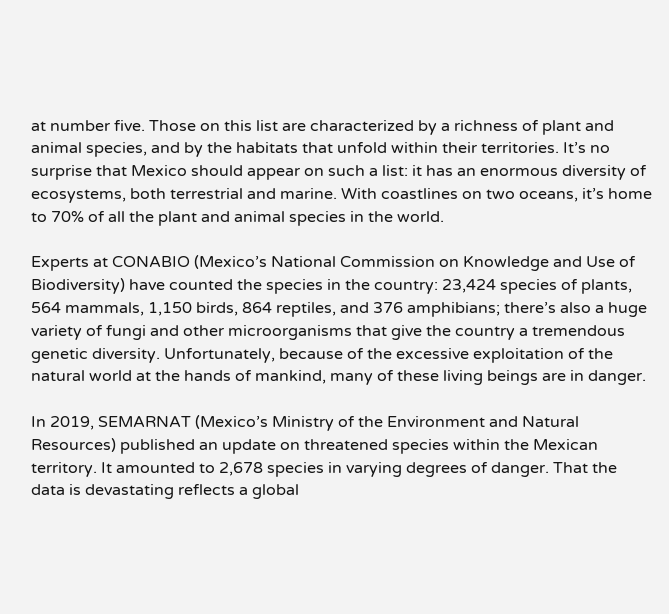at number five. Those on this list are characterized by a richness of plant and animal species, and by the habitats that unfold within their territories. It’s no surprise that Mexico should appear on such a list: it has an enormous diversity of ecosystems, both terrestrial and marine. With coastlines on two oceans, it’s home to 70% of all the plant and animal species in the world.

Experts at CONABIO (Mexico’s National Commission on Knowledge and Use of Biodiversity) have counted the species in the country: 23,424 species of plants, 564 mammals, 1,150 birds, 864 reptiles, and 376 amphibians; there’s also a huge variety of fungi and other microorganisms that give the country a tremendous genetic diversity. Unfortunately, because of the excessive exploitation of the natural world at the hands of mankind, many of these living beings are in danger.

In 2019, SEMARNAT (Mexico’s Ministry of the Environment and Natural Resources) published an update on threatened species within the Mexican territory. It amounted to 2,678 species in varying degrees of danger. That the data is devastating reflects a global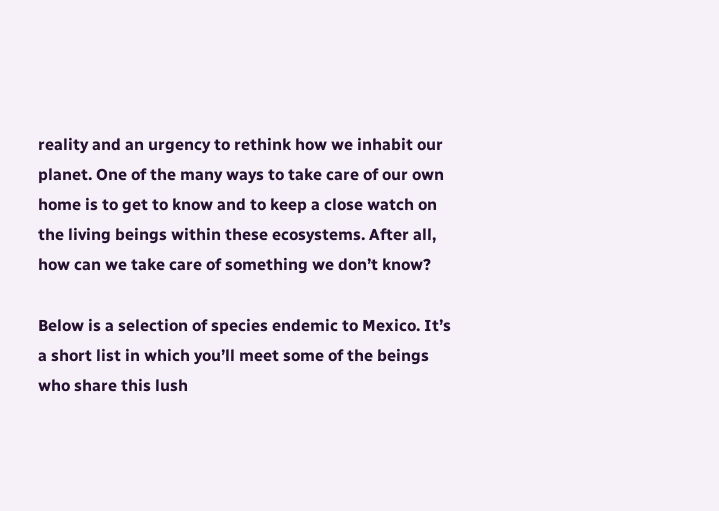reality and an urgency to rethink how we inhabit our planet. One of the many ways to take care of our own home is to get to know and to keep a close watch on the living beings within these ecosystems. After all, how can we take care of something we don’t know?

Below is a selection of species endemic to Mexico. It’s a short list in which you’ll meet some of the beings who share this lush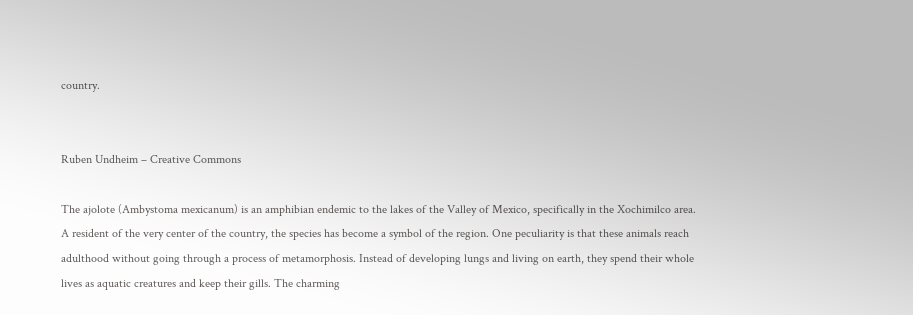country.


Ruben Undheim – Creative Commons

The ajolote (Ambystoma mexicanum) is an amphibian endemic to the lakes of the Valley of Mexico, specifically in the Xochimilco area. A resident of the very center of the country, the species has become a symbol of the region. One peculiarity is that these animals reach adulthood without going through a process of metamorphosis. Instead of developing lungs and living on earth, they spend their whole lives as aquatic creatures and keep their gills. The charming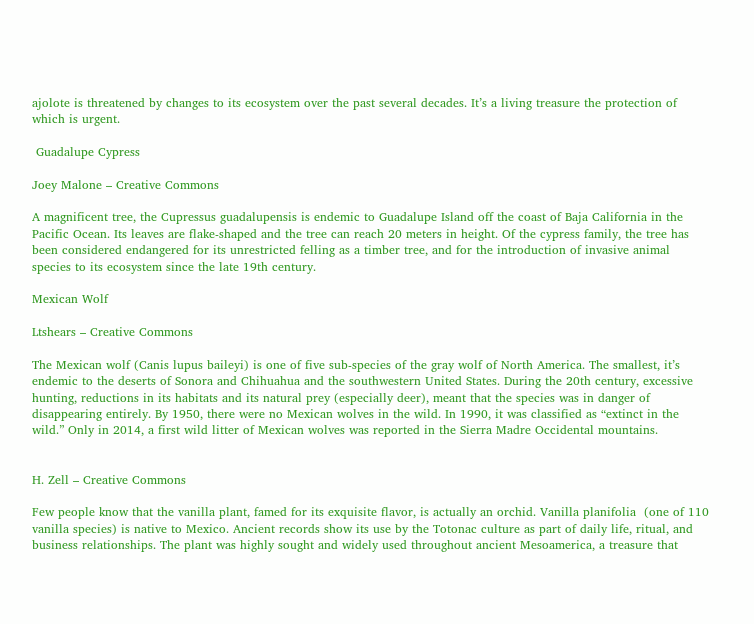ajolote is threatened by changes to its ecosystem over the past several decades. It’s a living treasure the protection of which is urgent.

 Guadalupe Cypress

Joey Malone – Creative Commons

A magnificent tree, the Cupressus guadalupensis is endemic to Guadalupe Island off the coast of Baja California in the Pacific Ocean. Its leaves are flake-shaped and the tree can reach 20 meters in height. Of the cypress family, the tree has been considered endangered for its unrestricted felling as a timber tree, and for the introduction of invasive animal species to its ecosystem since the late 19th century.

Mexican Wolf

Ltshears – Creative Commons

The Mexican wolf (Canis lupus baileyi) is one of five sub-species of the gray wolf of North America. The smallest, it’s endemic to the deserts of Sonora and Chihuahua and the southwestern United States. During the 20th century, excessive hunting, reductions in its habitats and its natural prey (especially deer), meant that the species was in danger of disappearing entirely. By 1950, there were no Mexican wolves in the wild. In 1990, it was classified as “extinct in the wild.” Only in 2014, a first wild litter of Mexican wolves was reported in the Sierra Madre Occidental mountains.


H. Zell – Creative Commons

Few people know that the vanilla plant, famed for its exquisite flavor, is actually an orchid. Vanilla planifolia  (one of 110 vanilla species) is native to Mexico. Ancient records show its use by the Totonac culture as part of daily life, ritual, and business relationships. The plant was highly sought and widely used throughout ancient Mesoamerica, a treasure that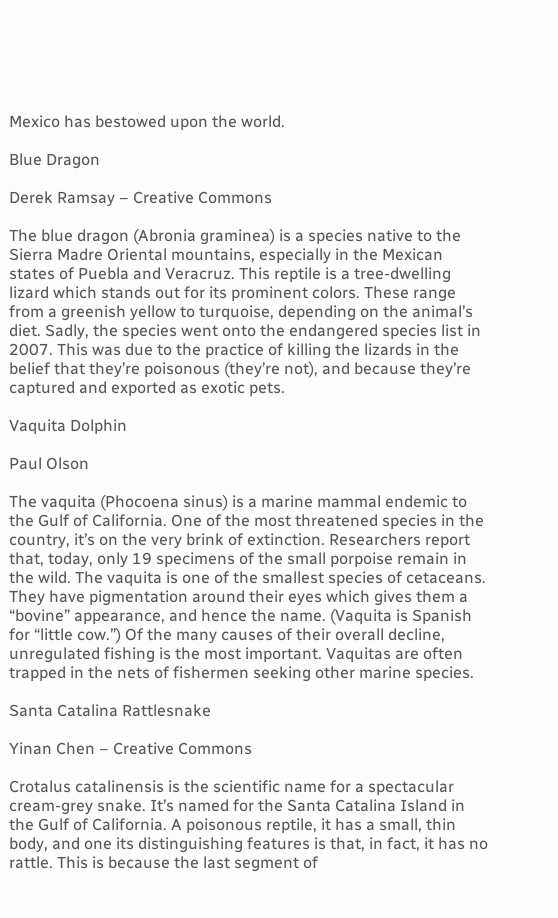Mexico has bestowed upon the world.

Blue Dragon

Derek Ramsay – Creative Commons

The blue dragon (Abronia graminea) is a species native to the Sierra Madre Oriental mountains, especially in the Mexican states of Puebla and Veracruz. This reptile is a tree-dwelling lizard which stands out for its prominent colors. These range from a greenish yellow to turquoise, depending on the animal’s diet. Sadly, the species went onto the endangered species list in 2007. This was due to the practice of killing the lizards in the belief that they’re poisonous (they’re not), and because they’re captured and exported as exotic pets.

Vaquita Dolphin

Paul Olson

The vaquita (Phocoena sinus) is a marine mammal endemic to the Gulf of California. One of the most threatened species in the country, it’s on the very brink of extinction. Researchers report that, today, only 19 specimens of the small porpoise remain in the wild. The vaquita is one of the smallest species of cetaceans. They have pigmentation around their eyes which gives them a “bovine” appearance, and hence the name. (Vaquita is Spanish for “little cow.”) Of the many causes of their overall decline, unregulated fishing is the most important. Vaquitas are often trapped in the nets of fishermen seeking other marine species.

Santa Catalina Rattlesnake

Yinan Chen – Creative Commons

Crotalus catalinensis is the scientific name for a spectacular cream-grey snake. It’s named for the Santa Catalina Island in the Gulf of California. A poisonous reptile, it has a small, thin body, and one its distinguishing features is that, in fact, it has no rattle. This is because the last segment of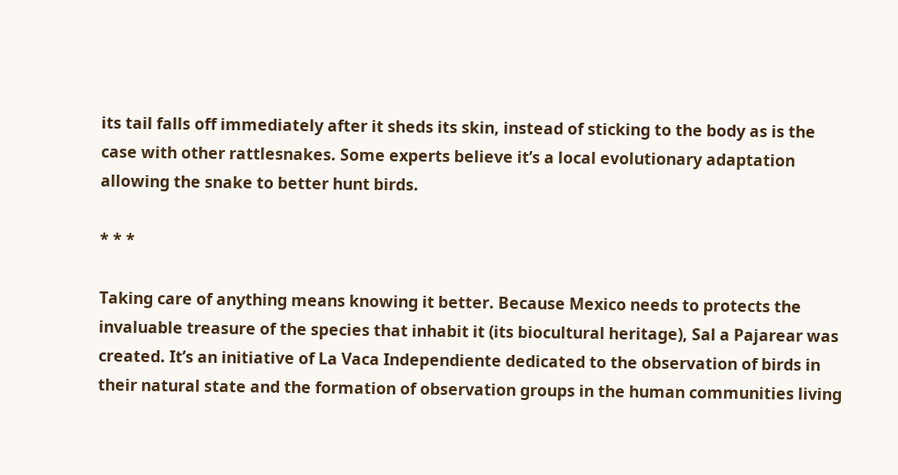its tail falls off immediately after it sheds its skin, instead of sticking to the body as is the case with other rattlesnakes. Some experts believe it’s a local evolutionary adaptation allowing the snake to better hunt birds.

* * *

Taking care of anything means knowing it better. Because Mexico needs to protects the invaluable treasure of the species that inhabit it (its biocultural heritage), Sal a Pajarear was created. It’s an initiative of La Vaca Independiente dedicated to the observation of birds in their natural state and the formation of observation groups in the human communities living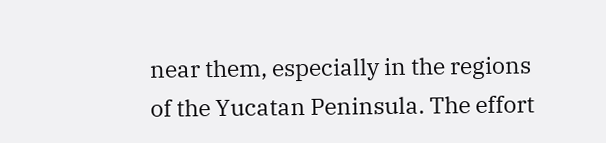near them, especially in the regions of the Yucatan Peninsula. The effort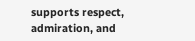supports respect, admiration, and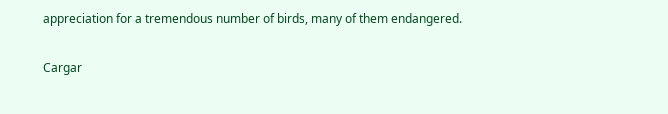appreciation for a tremendous number of birds, many of them endangered.

Cargar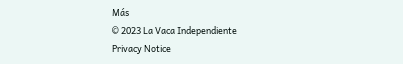Más
© 2023 La Vaca Independiente
Privacy Notice